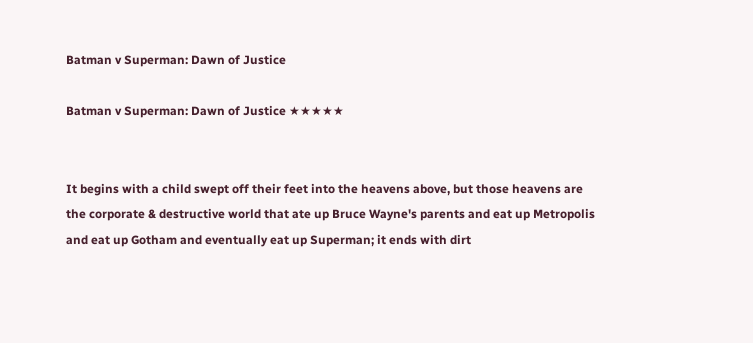Batman v Superman: Dawn of Justice

Batman v Superman: Dawn of Justice ★★★★★


It begins with a child swept off their feet into the heavens above, but those heavens are the corporate & destructive world that ate up Bruce Wayne's parents and eat up Metropolis and eat up Gotham and eventually eat up Superman; it ends with dirt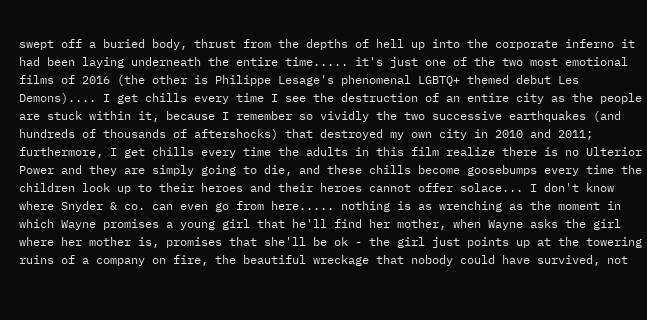swept off a buried body, thrust from the depths of hell up into the corporate inferno it had been laying underneath the entire time..... it's just one of the two most emotional films of 2016 (the other is Philippe Lesage's phenomenal LGBTQ+ themed debut Les Demons).... I get chills every time I see the destruction of an entire city as the people are stuck within it, because I remember so vividly the two successive earthquakes (and hundreds of thousands of aftershocks) that destroyed my own city in 2010 and 2011; furthermore, I get chills every time the adults in this film realize there is no Ulterior Power and they are simply going to die, and these chills become goosebumps every time the children look up to their heroes and their heroes cannot offer solace... I don't know where Snyder & co. can even go from here..... nothing is as wrenching as the moment in which Wayne promises a young girl that he'll find her mother, when Wayne asks the girl where her mother is, promises that she'll be ok - the girl just points up at the towering ruins of a company on fire, the beautiful wreckage that nobody could have survived, not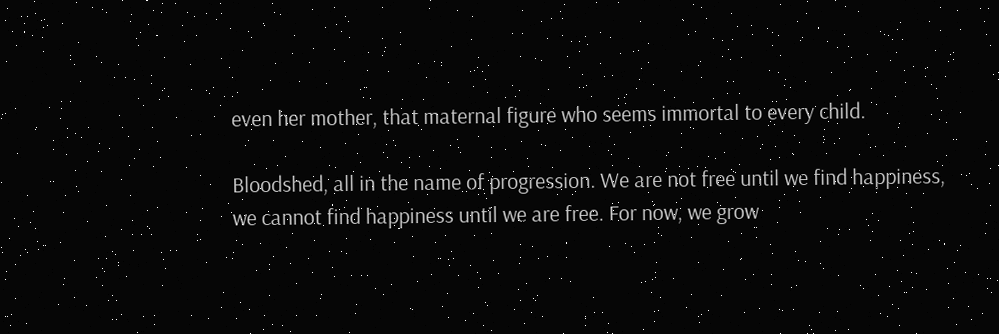even her mother, that maternal figure who seems immortal to every child.

Bloodshed, all in the name of progression. We are not free until we find happiness, we cannot find happiness until we are free. For now, we grow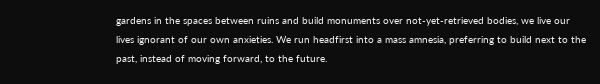gardens in the spaces between ruins and build monuments over not-yet-retrieved bodies, we live our lives ignorant of our own anxieties. We run headfirst into a mass amnesia, preferring to build next to the past, instead of moving forward, to the future.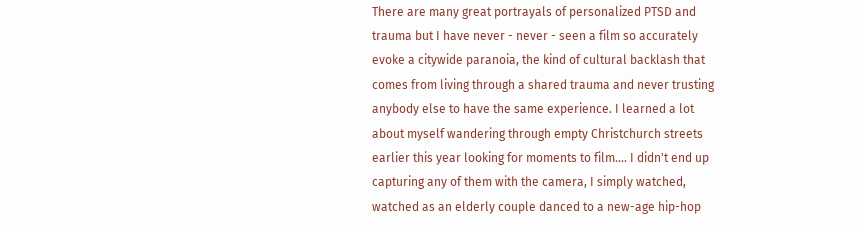There are many great portrayals of personalized PTSD and trauma but I have never - never - seen a film so accurately evoke a citywide paranoia, the kind of cultural backlash that comes from living through a shared trauma and never trusting anybody else to have the same experience. I learned a lot about myself wandering through empty Christchurch streets earlier this year looking for moments to film.... I didn't end up capturing any of them with the camera, I simply watched, watched as an elderly couple danced to a new-age hip-hop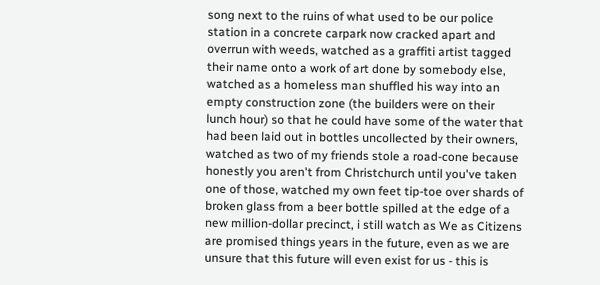song next to the ruins of what used to be our police station in a concrete carpark now cracked apart and overrun with weeds, watched as a graffiti artist tagged their name onto a work of art done by somebody else, watched as a homeless man shuffled his way into an empty construction zone (the builders were on their lunch hour) so that he could have some of the water that had been laid out in bottles uncollected by their owners, watched as two of my friends stole a road-cone because honestly you aren't from Christchurch until you've taken one of those, watched my own feet tip-toe over shards of broken glass from a beer bottle spilled at the edge of a new million-dollar precinct, i still watch as We as Citizens are promised things years in the future, even as we are unsure that this future will even exist for us - this is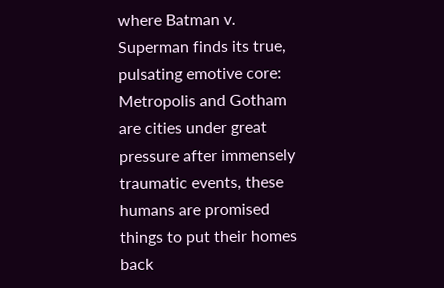where Batman v. Superman finds its true, pulsating emotive core: Metropolis and Gotham are cities under great pressure after immensely traumatic events, these humans are promised things to put their homes back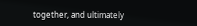together, and ultimately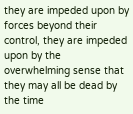they are impeded upon by forces beyond their control, they are impeded upon by the overwhelming sense that they may all be dead by the time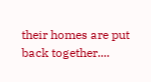their homes are put back together....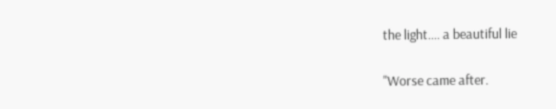the light.... a beautiful lie

"Worse came after.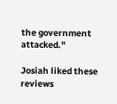the government attacked."

Josiah liked these reviews